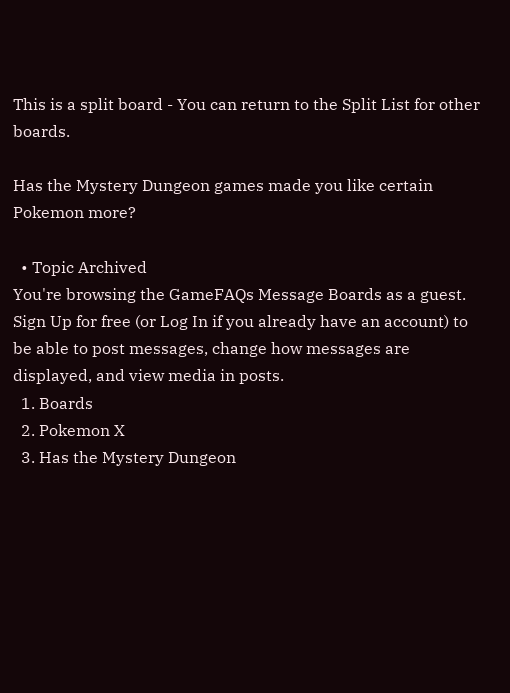This is a split board - You can return to the Split List for other boards.

Has the Mystery Dungeon games made you like certain Pokemon more?

  • Topic Archived
You're browsing the GameFAQs Message Boards as a guest. Sign Up for free (or Log In if you already have an account) to be able to post messages, change how messages are displayed, and view media in posts.
  1. Boards
  2. Pokemon X
  3. Has the Mystery Dungeon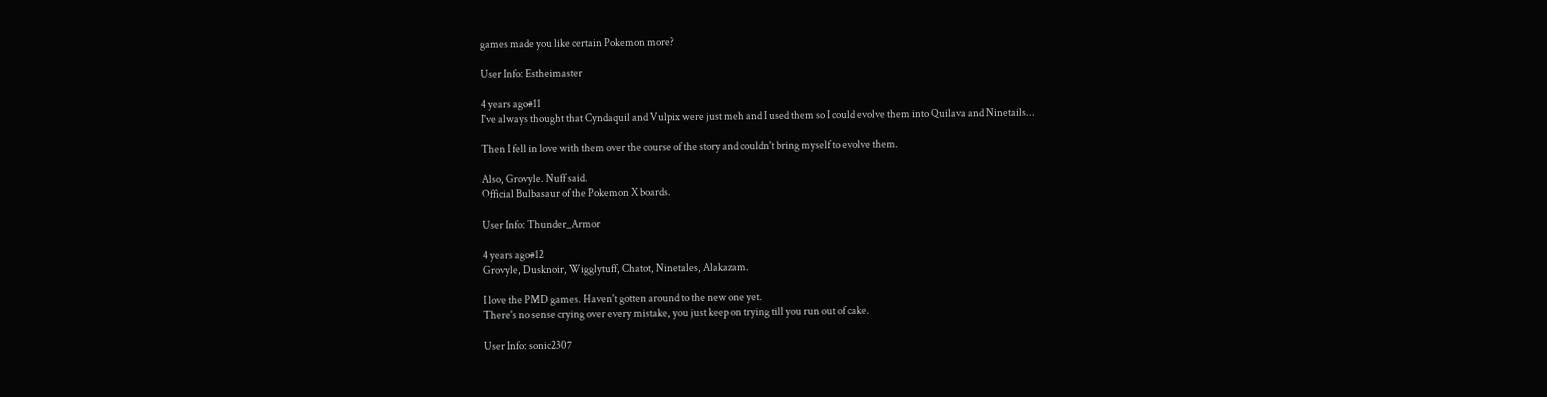games made you like certain Pokemon more?

User Info: Estheimaster

4 years ago#11
I've always thought that Cyndaquil and Vulpix were just meh and I used them so I could evolve them into Quilava and Ninetails...

Then I fell in love with them over the course of the story and couldn't bring myself to evolve them.

Also, Grovyle. Nuff said.
Official Bulbasaur of the Pokemon X boards.

User Info: Thunder_Armor

4 years ago#12
Grovyle, Dusknoir, Wigglytuff, Chatot, Ninetales, Alakazam.

I love the PMD games. Haven't gotten around to the new one yet.
There's no sense crying over every mistake, you just keep on trying till you run out of cake.

User Info: sonic2307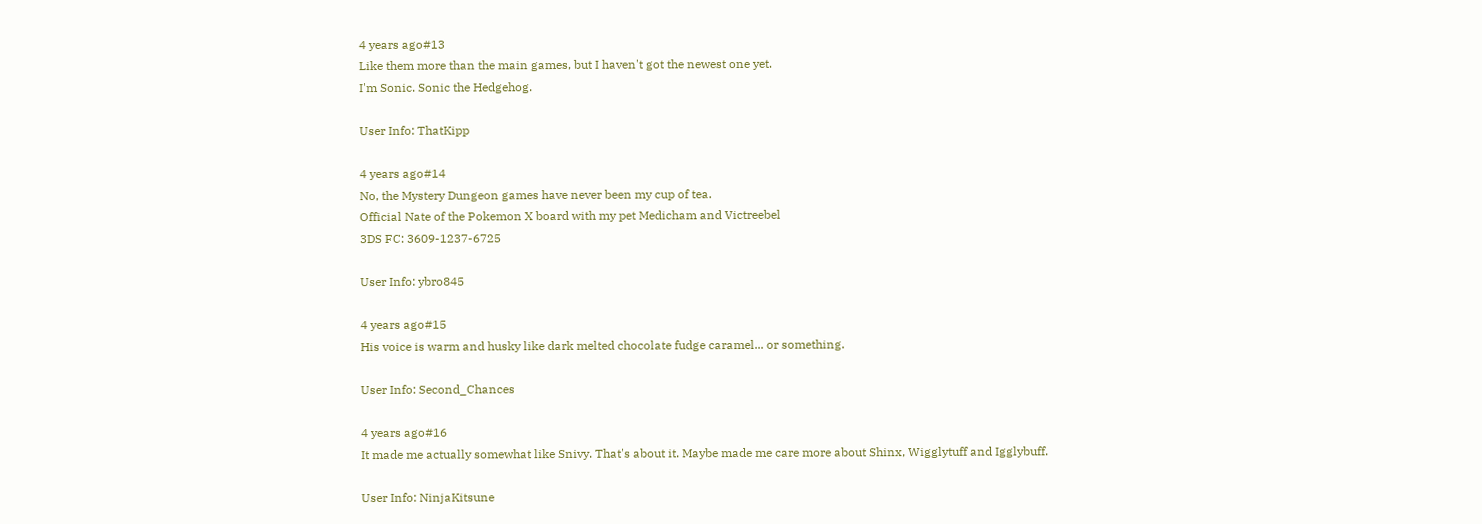4 years ago#13
Like them more than the main games, but I haven't got the newest one yet.
I'm Sonic. Sonic the Hedgehog.

User Info: ThatKipp

4 years ago#14
No, the Mystery Dungeon games have never been my cup of tea.
Official Nate of the Pokemon X board with my pet Medicham and Victreebel
3DS FC: 3609-1237-6725

User Info: ybro845

4 years ago#15
His voice is warm and husky like dark melted chocolate fudge caramel... or something.

User Info: Second_Chances

4 years ago#16
It made me actually somewhat like Snivy. That's about it. Maybe made me care more about Shinx, Wigglytuff and Igglybuff.

User Info: NinjaKitsune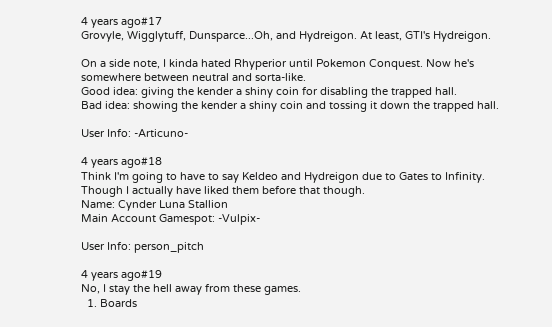4 years ago#17
Grovyle, Wigglytuff, Dunsparce...Oh, and Hydreigon. At least, GTI's Hydreigon.

On a side note, I kinda hated Rhyperior until Pokemon Conquest. Now he's somewhere between neutral and sorta-like.
Good idea: giving the kender a shiny coin for disabling the trapped hall.
Bad idea: showing the kender a shiny coin and tossing it down the trapped hall.

User Info: -Articuno-

4 years ago#18
Think I'm going to have to say Keldeo and Hydreigon due to Gates to Infinity. Though I actually have liked them before that though.
Name: Cynder Luna Stallion
Main Account Gamespot: -Vulpix-

User Info: person_pitch

4 years ago#19
No, I stay the hell away from these games.
  1. Boards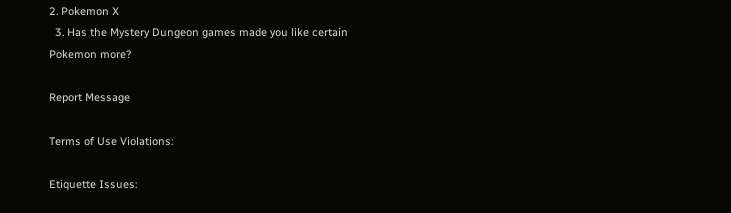2. Pokemon X
  3. Has the Mystery Dungeon games made you like certain Pokemon more?

Report Message

Terms of Use Violations:

Etiquette Issues: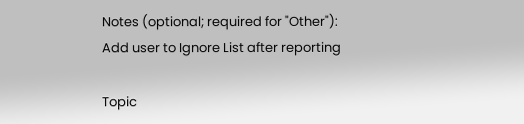Notes (optional; required for "Other"):
Add user to Ignore List after reporting

Topic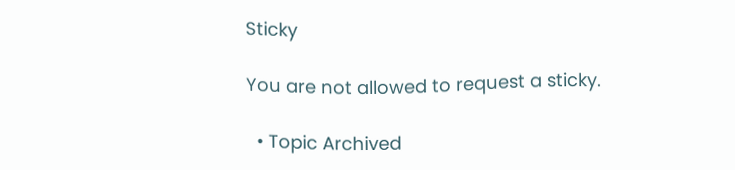Sticky

You are not allowed to request a sticky.

  • Topic Archived